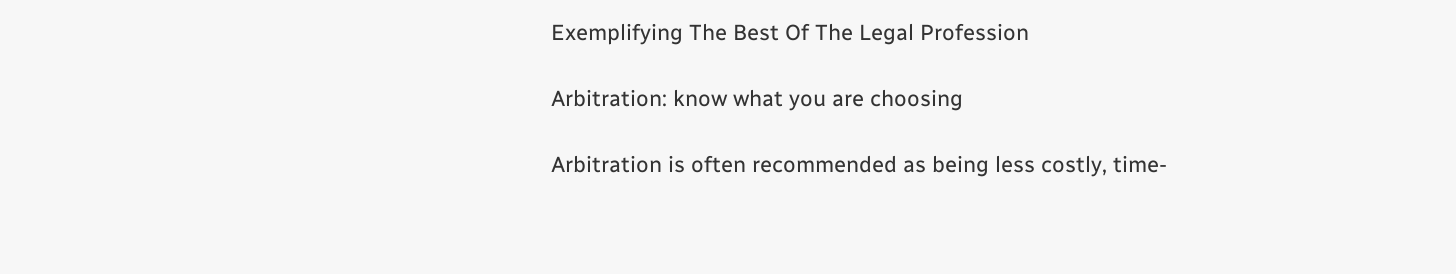Exemplifying The Best Of The Legal Profession

Arbitration: know what you are choosing

Arbitration is often recommended as being less costly, time-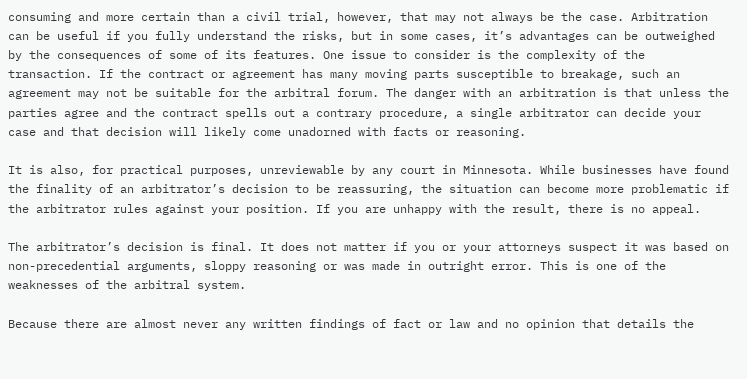consuming and more certain than a civil trial, however, that may not always be the case. Arbitration can be useful if you fully understand the risks, but in some cases, it’s advantages can be outweighed by the consequences of some of its features. One issue to consider is the complexity of the transaction. If the contract or agreement has many moving parts susceptible to breakage, such an agreement may not be suitable for the arbitral forum. The danger with an arbitration is that unless the parties agree and the contract spells out a contrary procedure, a single arbitrator can decide your case and that decision will likely come unadorned with facts or reasoning.

It is also, for practical purposes, unreviewable by any court in Minnesota. While businesses have found the finality of an arbitrator’s decision to be reassuring, the situation can become more problematic if the arbitrator rules against your position. If you are unhappy with the result, there is no appeal.

The arbitrator’s decision is final. It does not matter if you or your attorneys suspect it was based on non-precedential arguments, sloppy reasoning or was made in outright error. This is one of the weaknesses of the arbitral system.

Because there are almost never any written findings of fact or law and no opinion that details the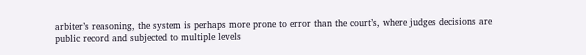arbiter’s reasoning, the system is perhaps more prone to error than the court’s, where judges decisions are public record and subjected to multiple levels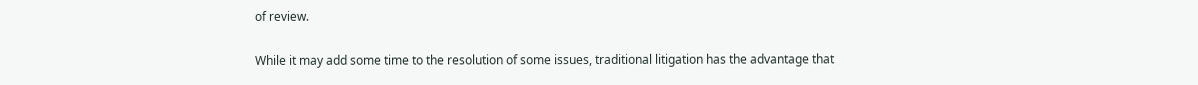of review.

While it may add some time to the resolution of some issues, traditional litigation has the advantage that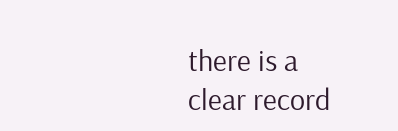there is a clear record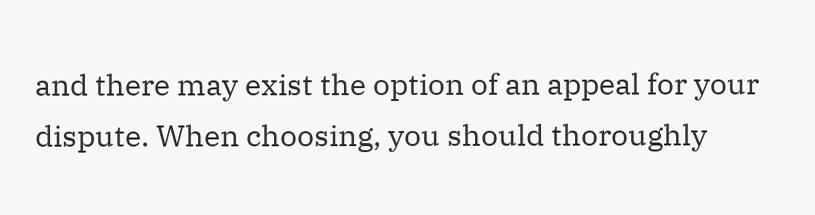and there may exist the option of an appeal for your dispute. When choosing, you should thoroughly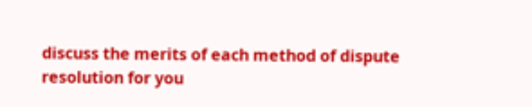discuss the merits of each method of dispute resolution for you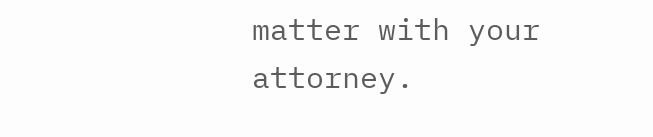matter with your attorney.